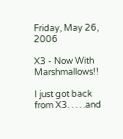Friday, May 26, 2006

X3 - Now With Marshmallows!!

I just got back from X3. . . . .and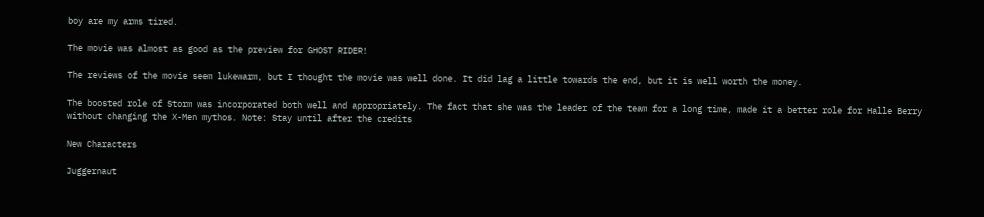boy are my arms tired.

The movie was almost as good as the preview for GHOST RIDER!

The reviews of the movie seem lukewarm, but I thought the movie was well done. It did lag a little towards the end, but it is well worth the money.

The boosted role of Storm was incorporated both well and appropriately. The fact that she was the leader of the team for a long time, made it a better role for Halle Berry without changing the X-Men mythos. Note: Stay until after the credits

New Characters

Juggernaut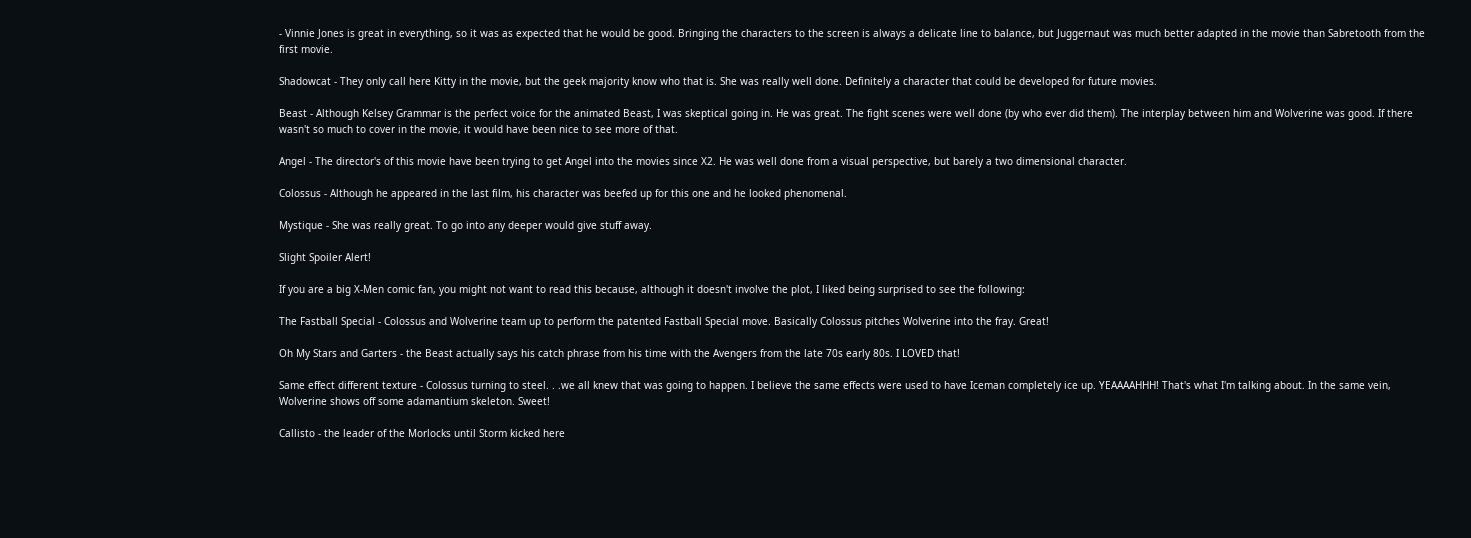- Vinnie Jones is great in everything, so it was as expected that he would be good. Bringing the characters to the screen is always a delicate line to balance, but Juggernaut was much better adapted in the movie than Sabretooth from the first movie.

Shadowcat - They only call here Kitty in the movie, but the geek majority know who that is. She was really well done. Definitely a character that could be developed for future movies.

Beast - Although Kelsey Grammar is the perfect voice for the animated Beast, I was skeptical going in. He was great. The fight scenes were well done (by who ever did them). The interplay between him and Wolverine was good. If there wasn't so much to cover in the movie, it would have been nice to see more of that.

Angel - The director's of this movie have been trying to get Angel into the movies since X2. He was well done from a visual perspective, but barely a two dimensional character.

Colossus - Although he appeared in the last film, his character was beefed up for this one and he looked phenomenal.

Mystique - She was really great. To go into any deeper would give stuff away.

Slight Spoiler Alert!

If you are a big X-Men comic fan, you might not want to read this because, although it doesn't involve the plot, I liked being surprised to see the following:

The Fastball Special - Colossus and Wolverine team up to perform the patented Fastball Special move. Basically Colossus pitches Wolverine into the fray. Great!

Oh My Stars and Garters - the Beast actually says his catch phrase from his time with the Avengers from the late 70s early 80s. I LOVED that!

Same effect different texture - Colossus turning to steel. . .we all knew that was going to happen. I believe the same effects were used to have Iceman completely ice up. YEAAAAHHH! That's what I'm talking about. In the same vein, Wolverine shows off some adamantium skeleton. Sweet!

Callisto - the leader of the Morlocks until Storm kicked here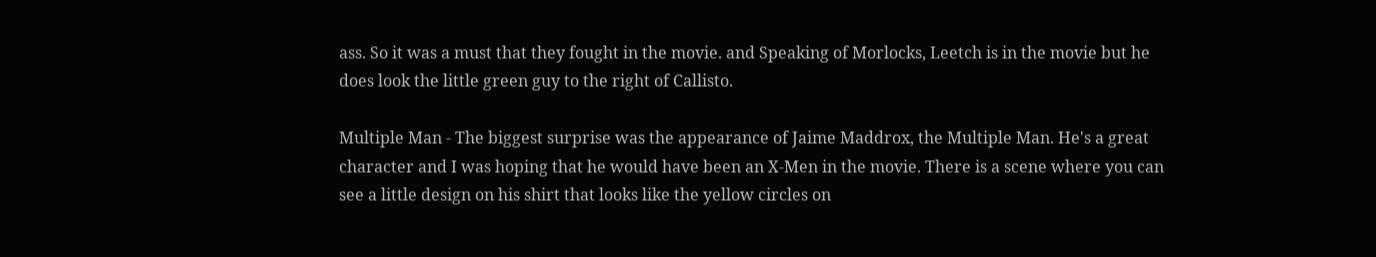ass. So it was a must that they fought in the movie. and Speaking of Morlocks, Leetch is in the movie but he does look the little green guy to the right of Callisto.

Multiple Man - The biggest surprise was the appearance of Jaime Maddrox, the Multiple Man. He's a great character and I was hoping that he would have been an X-Men in the movie. There is a scene where you can see a little design on his shirt that looks like the yellow circles on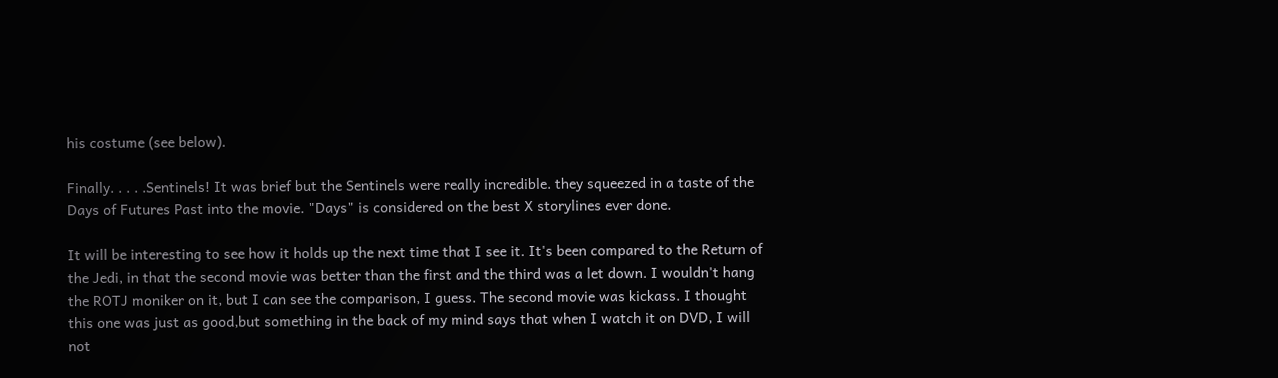his costume (see below).

Finally. . . . .Sentinels! It was brief but the Sentinels were really incredible. they squeezed in a taste of the Days of Futures Past into the movie. "Days" is considered on the best X storylines ever done.

It will be interesting to see how it holds up the next time that I see it. It's been compared to the Return of the Jedi, in that the second movie was better than the first and the third was a let down. I wouldn't hang the ROTJ moniker on it, but I can see the comparison, I guess. The second movie was kickass. I thought this one was just as good,but something in the back of my mind says that when I watch it on DVD, I will not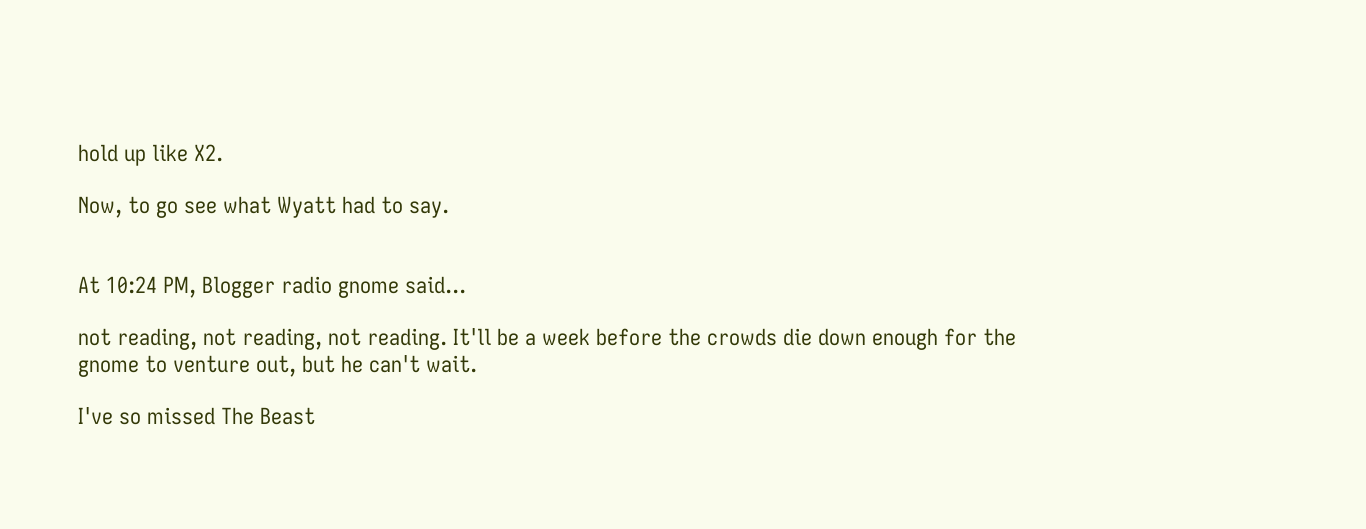hold up like X2.

Now, to go see what Wyatt had to say.


At 10:24 PM, Blogger radio gnome said...

not reading, not reading, not reading. It'll be a week before the crowds die down enough for the gnome to venture out, but he can't wait.

I've so missed The Beast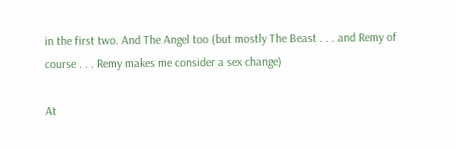in the first two. And The Angel too (but mostly The Beast . . . and Remy of course . . . Remy makes me consider a sex change)

At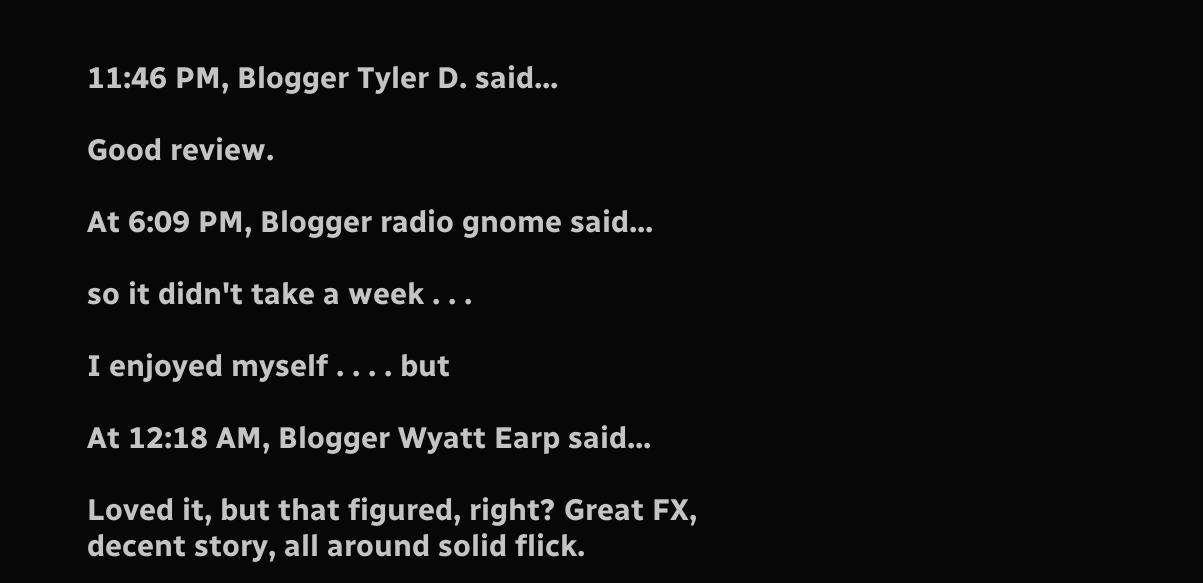11:46 PM, Blogger Tyler D. said...

Good review.

At 6:09 PM, Blogger radio gnome said...

so it didn't take a week . . .

I enjoyed myself . . . . but

At 12:18 AM, Blogger Wyatt Earp said...

Loved it, but that figured, right? Great FX, decent story, all around solid flick.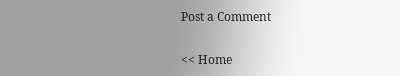Post a Comment

<< Home